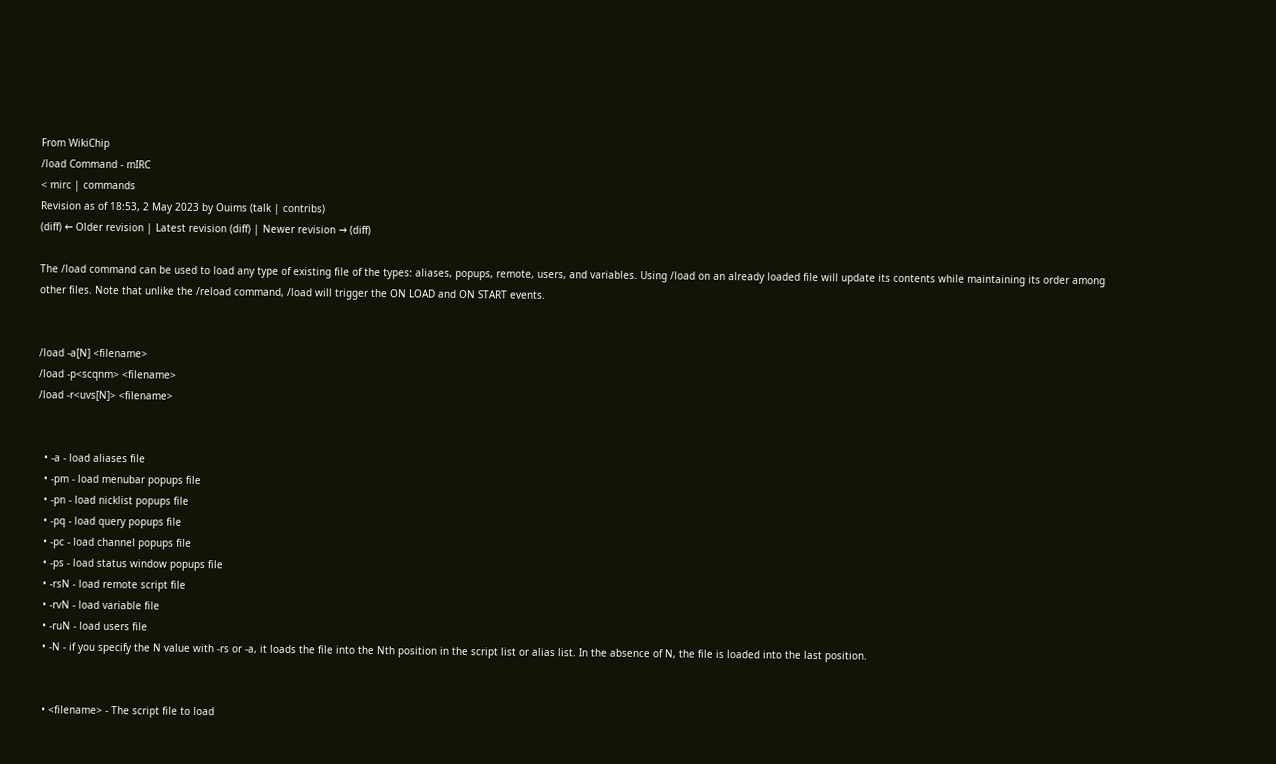From WikiChip
/load Command - mIRC
< mirc | commands
Revision as of 18:53, 2 May 2023 by Ouims (talk | contribs)
(diff) ← Older revision | Latest revision (diff) | Newer revision → (diff)

The /load command can be used to load any type of existing file of the types: aliases, popups, remote, users, and variables. Using /load on an already loaded file will update its contents while maintaining its order among other files. Note that unlike the /reload command, /load will trigger the ON LOAD and ON START events.


/load -a[N] <filename>
/load -p<scqnm> <filename>
/load -r<uvs[N]> <filename>


  • -a - load aliases file
  • -pm - load menubar popups file
  • -pn - load nicklist popups file
  • -pq - load query popups file
  • -pc - load channel popups file
  • -ps - load status window popups file
  • -rsN - load remote script file
  • -rvN - load variable file
  • -ruN - load users file
  • -N - if you specify the N value with -rs or -a, it loads the file into the Nth position in the script list or alias list. In the absence of N, the file is loaded into the last position.


  • <filename> - The script file to load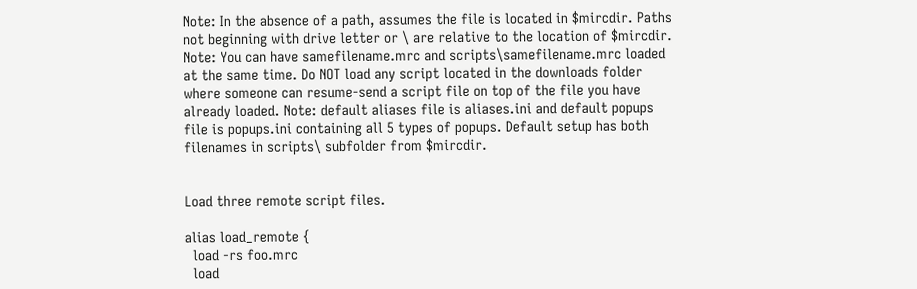Note: In the absence of a path, assumes the file is located in $mircdir. Paths not beginning with drive letter or \ are relative to the location of $mircdir.
Note: You can have samefilename.mrc and scripts\samefilename.mrc loaded at the same time. Do NOT load any script located in the downloads folder where someone can resume-send a script file on top of the file you have already loaded. Note: default aliases file is aliases.ini and default popups file is popups.ini containing all 5 types of popups. Default setup has both filenames in scripts\ subfolder from $mircdir.


Load three remote script files.

alias load_remote {
  load -rs foo.mrc
  load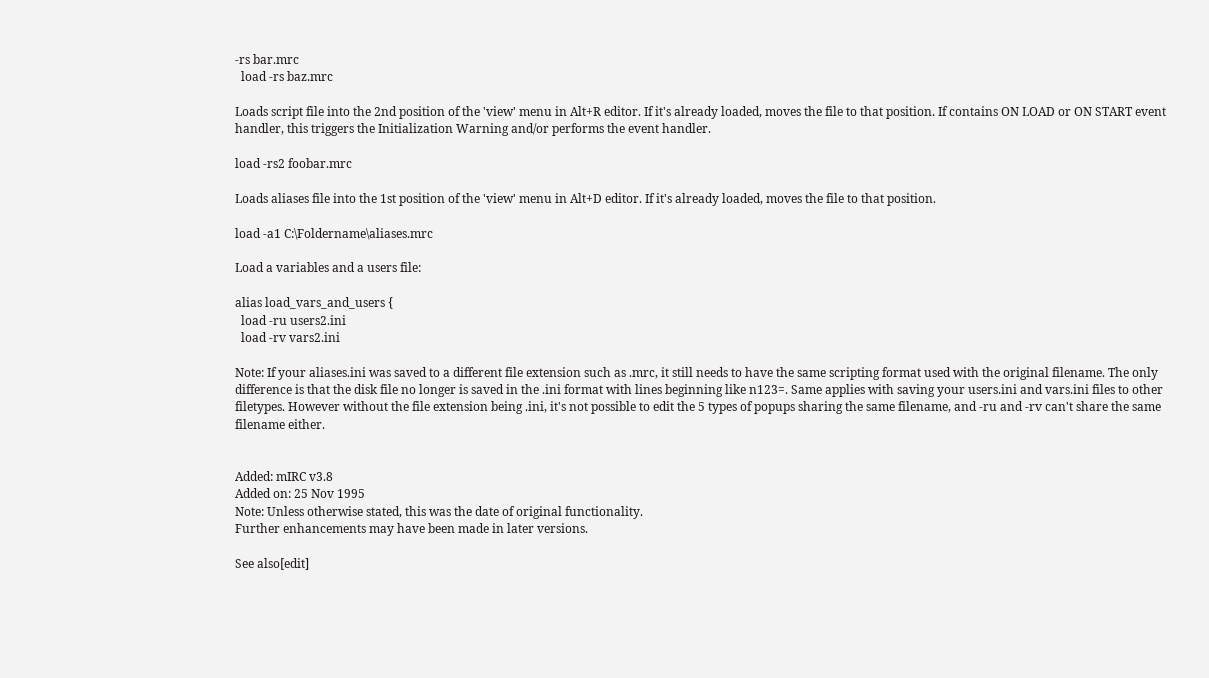-rs bar.mrc
  load -rs baz.mrc

Loads script file into the 2nd position of the 'view' menu in Alt+R editor. If it's already loaded, moves the file to that position. If contains ON LOAD or ON START event handler, this triggers the Initialization Warning and/or performs the event handler.

load -rs2 foobar.mrc

Loads aliases file into the 1st position of the 'view' menu in Alt+D editor. If it's already loaded, moves the file to that position.

load -a1 C:\Foldername\aliases.mrc

Load a variables and a users file:

alias load_vars_and_users {
  load -ru users2.ini
  load -rv vars2.ini

Note: If your aliases.ini was saved to a different file extension such as .mrc, it still needs to have the same scripting format used with the original filename. The only difference is that the disk file no longer is saved in the .ini format with lines beginning like n123=. Same applies with saving your users.ini and vars.ini files to other filetypes. However without the file extension being .ini, it's not possible to edit the 5 types of popups sharing the same filename, and -ru and -rv can't share the same filename either.


Added: mIRC v3.8
Added on: 25 Nov 1995
Note: Unless otherwise stated, this was the date of original functionality.
Further enhancements may have been made in later versions.

See also[edit]